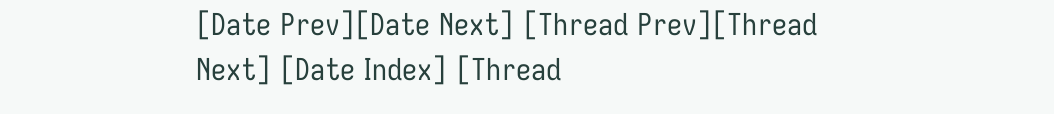[Date Prev][Date Next] [Thread Prev][Thread Next] [Date Index] [Thread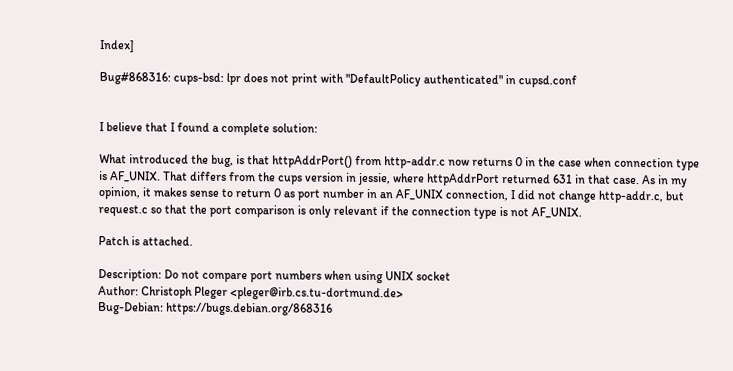Index]

Bug#868316: cups-bsd: lpr does not print with "DefaultPolicy authenticated" in cupsd.conf


I believe that I found a complete solution:

What introduced the bug, is that httpAddrPort() from http-addr.c now returns 0 in the case when connection type is AF_UNIX. That differs from the cups version in jessie, where httpAddrPort returned 631 in that case. As in my opinion, it makes sense to return 0 as port number in an AF_UNIX connection, I did not change http-addr.c, but request.c so that the port comparison is only relevant if the connection type is not AF_UNIX.

Patch is attached.

Description: Do not compare port numbers when using UNIX socket
Author: Christoph Pleger <pleger@irb.cs.tu-dortmund.de>
Bug-Debian: https://bugs.debian.org/868316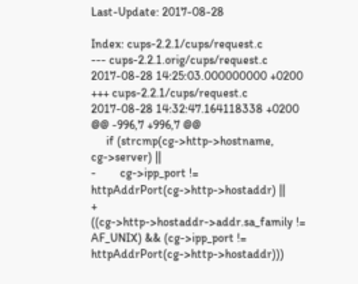Last-Update: 2017-08-28

Index: cups-2.2.1/cups/request.c
--- cups-2.2.1.orig/cups/request.c  2017-08-28 14:25:03.000000000 +0200
+++ cups-2.2.1/cups/request.c   2017-08-28 14:32:47.164118338 +0200
@@ -996,7 +996,7 @@
     if (strcmp(cg->http->hostname, cg->server) ||
-        cg->ipp_port != httpAddrPort(cg->http->hostaddr) ||
+        ((cg->http->hostaddr->addr.sa_family != AF_UNIX) && (cg->ipp_port != httpAddrPort(cg->http->hostaddr)))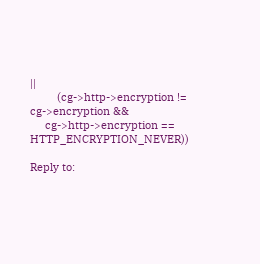||
         (cg->http->encryption != cg->encryption &&
     cg->http->encryption == HTTP_ENCRYPTION_NEVER))

Reply to: